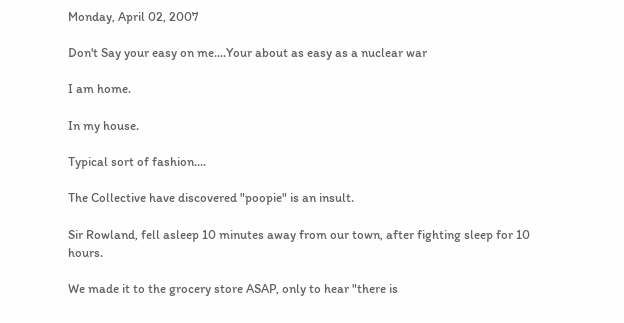Monday, April 02, 2007

Don't Say your easy on me....Your about as easy as a nuclear war

I am home.

In my house.

Typical sort of fashion....

The Collective have discovered "poopie" is an insult.

Sir Rowland, fell asleep 10 minutes away from our town, after fighting sleep for 10 hours.

We made it to the grocery store ASAP, only to hear "there is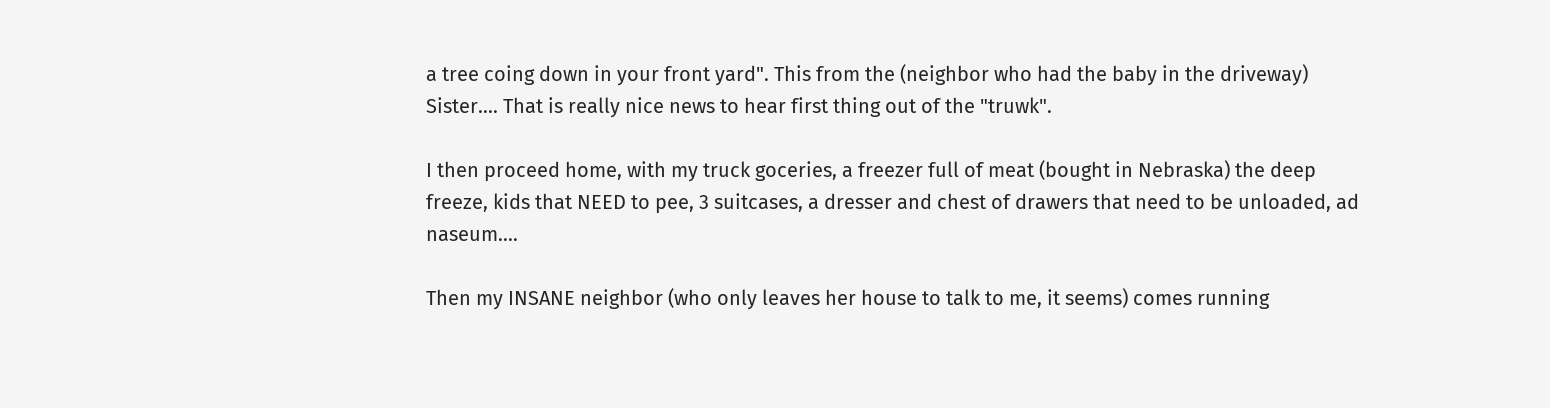a tree coing down in your front yard". This from the (neighbor who had the baby in the driveway) Sister.... That is really nice news to hear first thing out of the "truwk".

I then proceed home, with my truck goceries, a freezer full of meat (bought in Nebraska) the deep freeze, kids that NEED to pee, 3 suitcases, a dresser and chest of drawers that need to be unloaded, ad naseum....

Then my INSANE neighbor (who only leaves her house to talk to me, it seems) comes running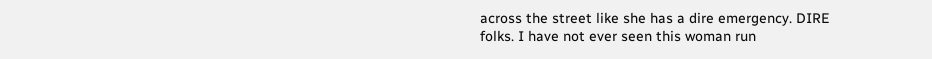across the street like she has a dire emergency. DIRE folks. I have not ever seen this woman run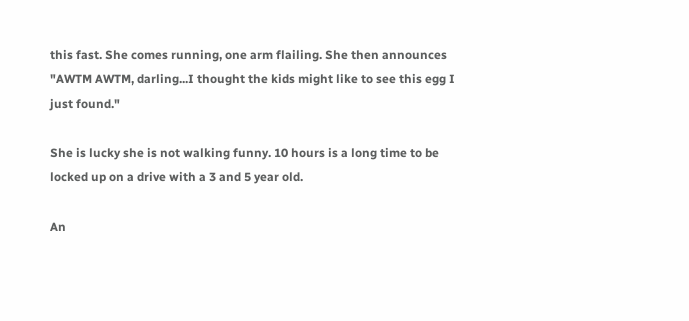this fast. She comes running, one arm flailing. She then announces "AWTM AWTM, darling...I thought the kids might like to see this egg I just found."

She is lucky she is not walking funny. 10 hours is a long time to be locked up on a drive with a 3 and 5 year old.

An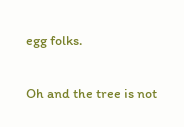egg folks.

Oh and the tree is not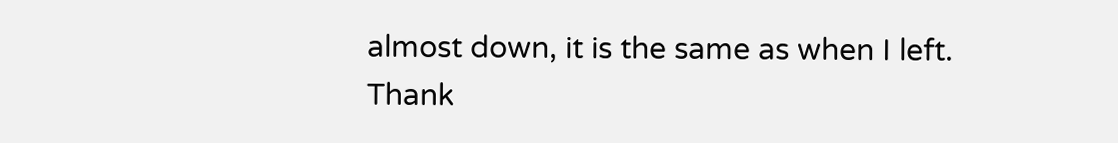almost down, it is the same as when I left. Thank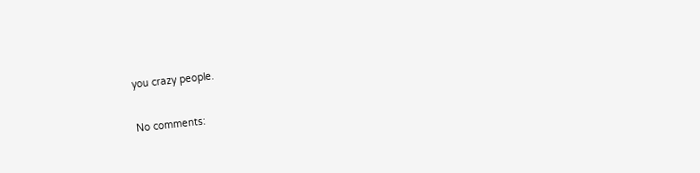you crazy people.

No comments: